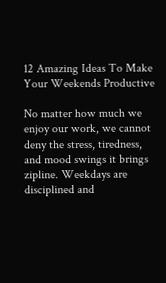12 Amazing Ideas To Make Your Weekends Productive

No matter how much we enjoy our work, we cannot deny the stress, tiredness, and mood swings it brings  zipline. Weekdays are disciplined and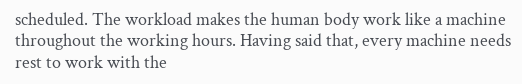scheduled. The workload makes the human body work like a machine throughout the working hours. Having said that, every machine needs rest to work with the